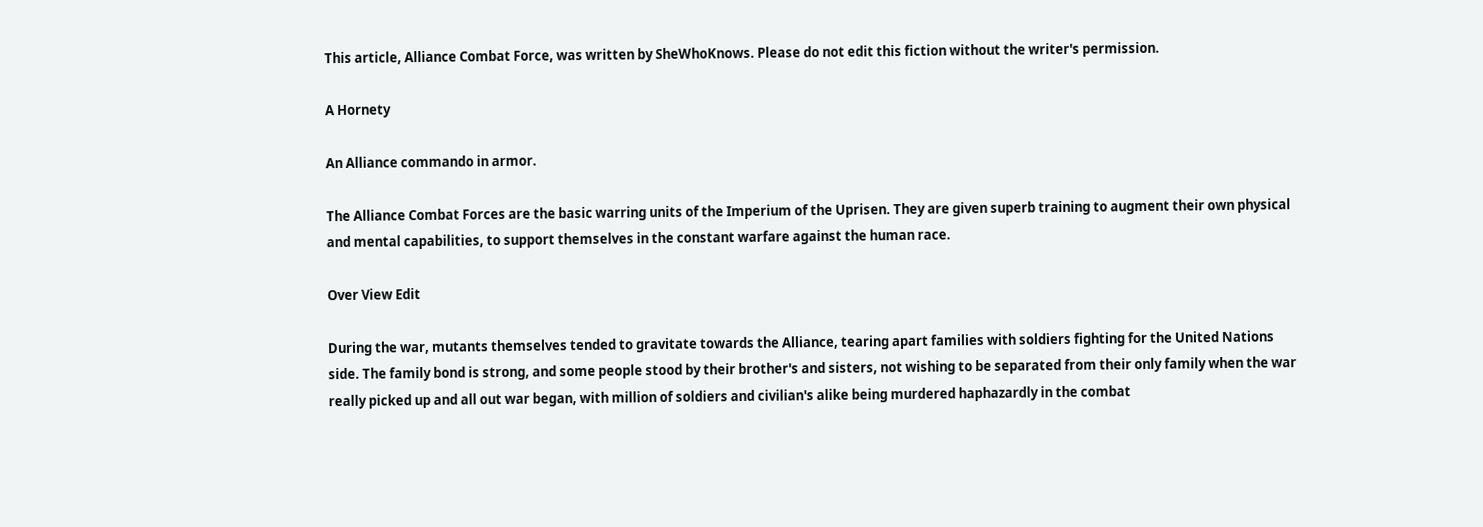This article, Alliance Combat Force, was written by SheWhoKnows. Please do not edit this fiction without the writer's permission.

A Hornety

An Alliance commando in armor.

The Alliance Combat Forces are the basic warring units of the Imperium of the Uprisen. They are given superb training to augment their own physical and mental capabilities, to support themselves in the constant warfare against the human race.

Over View Edit

During the war, mutants themselves tended to gravitate towards the Alliance, tearing apart families with soldiers fighting for the United Nations side. The family bond is strong, and some people stood by their brother's and sisters, not wishing to be separated from their only family when the war really picked up and all out war began, with million of soldiers and civilian's alike being murdered haphazardly in the combat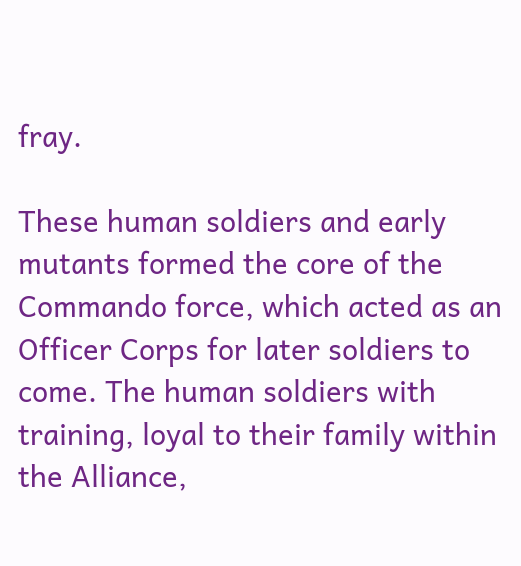fray.

These human soldiers and early mutants formed the core of the Commando force, which acted as an Officer Corps for later soldiers to come. The human soldiers with training, loyal to their family within the Alliance,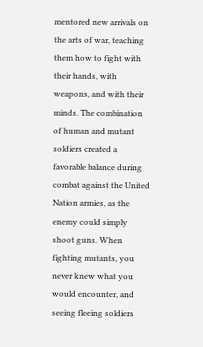mentored new arrivals on the arts of war, teaching them how to fight with their hands, with weapons, and with their minds. The combination of human and mutant soldiers created a favorable balance during combat against the United Nation armies, as the enemy could simply shoot guns. When fighting mutants, you never knew what you would encounter, and seeing fleeing soldiers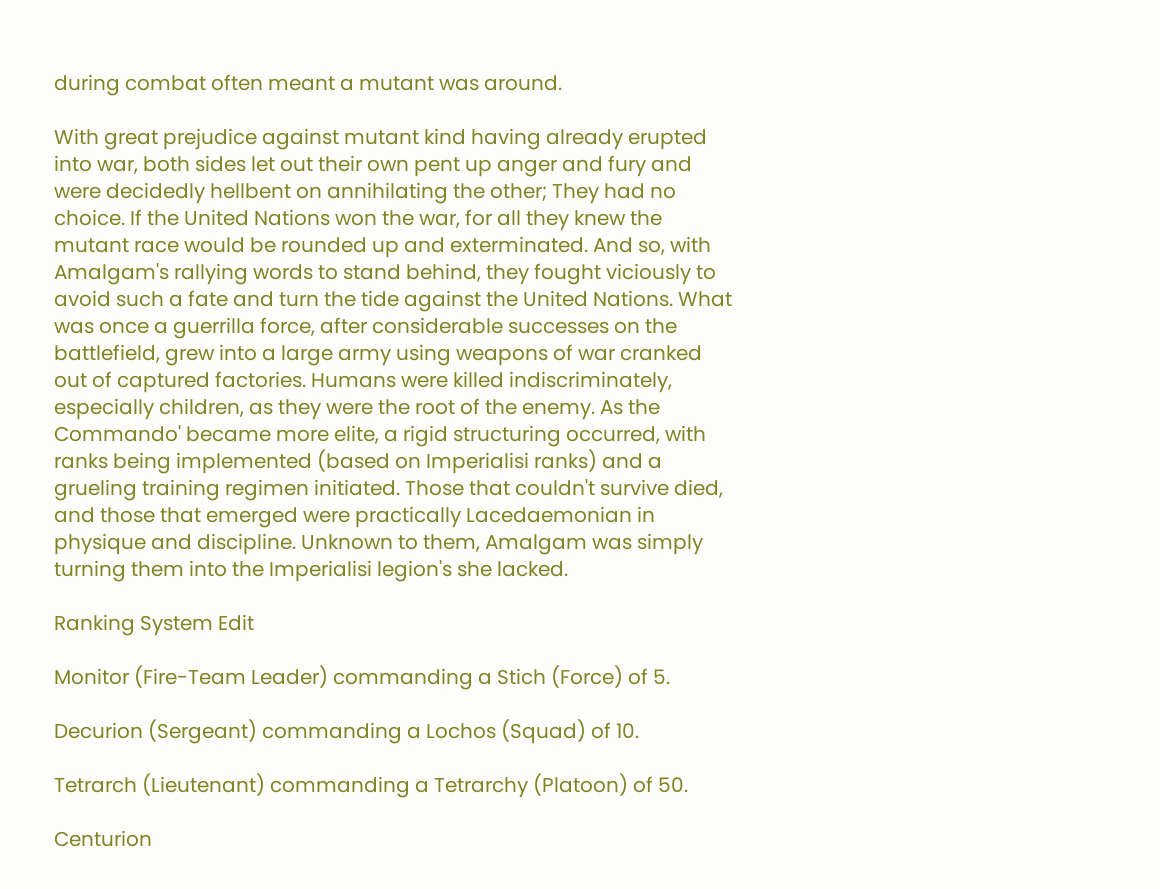during combat often meant a mutant was around.

With great prejudice against mutant kind having already erupted into war, both sides let out their own pent up anger and fury and were decidedly hellbent on annihilating the other; They had no choice. If the United Nations won the war, for all they knew the mutant race would be rounded up and exterminated. And so, with Amalgam's rallying words to stand behind, they fought viciously to avoid such a fate and turn the tide against the United Nations. What was once a guerrilla force, after considerable successes on the battlefield, grew into a large army using weapons of war cranked out of captured factories. Humans were killed indiscriminately, especially children, as they were the root of the enemy. As the Commando' became more elite, a rigid structuring occurred, with ranks being implemented (based on Imperialisi ranks) and a grueling training regimen initiated. Those that couldn't survive died, and those that emerged were practically Lacedaemonian in physique and discipline. Unknown to them, Amalgam was simply turning them into the Imperialisi legion's she lacked.

Ranking System Edit

Monitor (Fire-Team Leader) commanding a Stich (Force) of 5.

Decurion (Sergeant) commanding a Lochos (Squad) of 10.

Tetrarch (Lieutenant) commanding a Tetrarchy (Platoon) of 50.

Centurion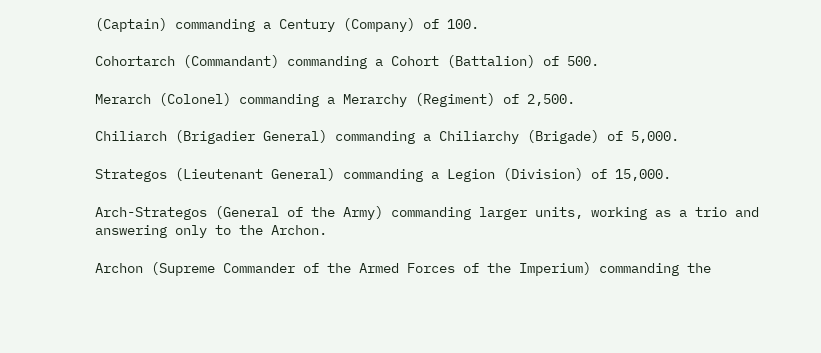(Captain) commanding a Century (Company) of 100.

Cohortarch (Commandant) commanding a Cohort (Battalion) of 500.

Merarch (Colonel) commanding a Merarchy (Regiment) of 2,500.

Chiliarch (Brigadier General) commanding a Chiliarchy (Brigade) of 5,000.

Strategos (Lieutenant General) commanding a Legion (Division) of 15,000.

Arch-Strategos (General of the Army) commanding larger units, working as a trio and answering only to the Archon.

Archon (Supreme Commander of the Armed Forces of the Imperium) commanding the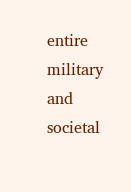entire military and societal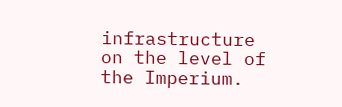infrastructure on the level of the Imperium.